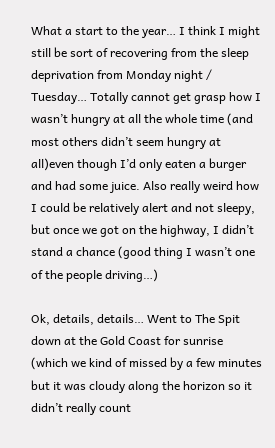What a start to the year… I think I might still be sort of recovering from the sleep deprivation from Monday night / Tuesday… Totally cannot get grasp how I wasn’t hungry at all the whole time (and most others didn’t seem hungry at all)even though I’d only eaten a burger and had some juice. Also really weird how I could be relatively alert and not sleepy, but once we got on the highway, I didn’t stand a chance (good thing I wasn’t one of the people driving…)

Ok, details, details… Went to The Spit down at the Gold Coast for sunrise (which we kind of missed by a few minutes but it was cloudy along the horizon so it didn’t really count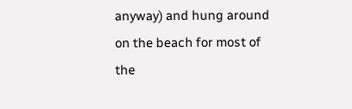anyway) and hung around on the beach for most of the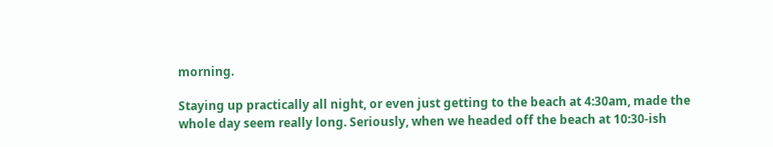morning.

Staying up practically all night, or even just getting to the beach at 4:30am, made the whole day seem really long. Seriously, when we headed off the beach at 10:30-ish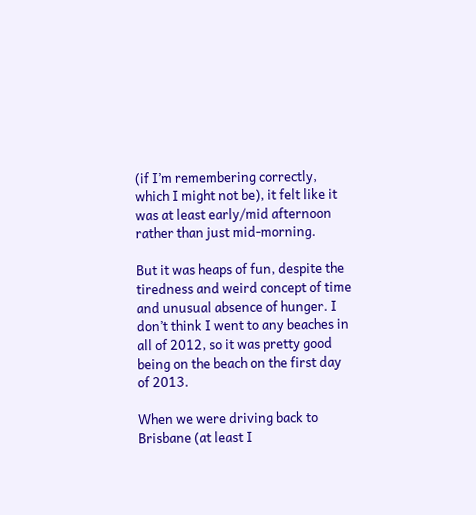(if I’m remembering correctly, which I might not be), it felt like it was at least early/mid afternoon rather than just mid-morning.

But it was heaps of fun, despite the tiredness and weird concept of time and unusual absence of hunger. I don’t think I went to any beaches in all of 2012, so it was pretty good being on the beach on the first day of 2013.

When we were driving back to Brisbane (at least I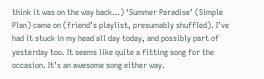think it was on the way back…) ‘Summer Paradise’ (Simple Plan) came on (friend’s playlist, presumably shuffled). I’ve had it stuck in my head all day today, and possibly part of yesterday too. It seems like quite a fitting song for the occasion. It’s an awesome song either way.